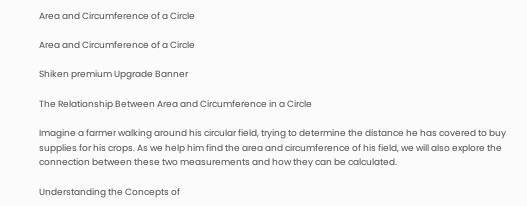Area and Circumference of a Circle

Area and Circumference of a Circle

Shiken premium Upgrade Banner

The Relationship Between Area and Circumference in a Circle

Imagine a farmer walking around his circular field, trying to determine the distance he has covered to buy supplies for his crops. As we help him find the area and circumference of his field, we will also explore the connection between these two measurements and how they can be calculated.

Understanding the Concepts of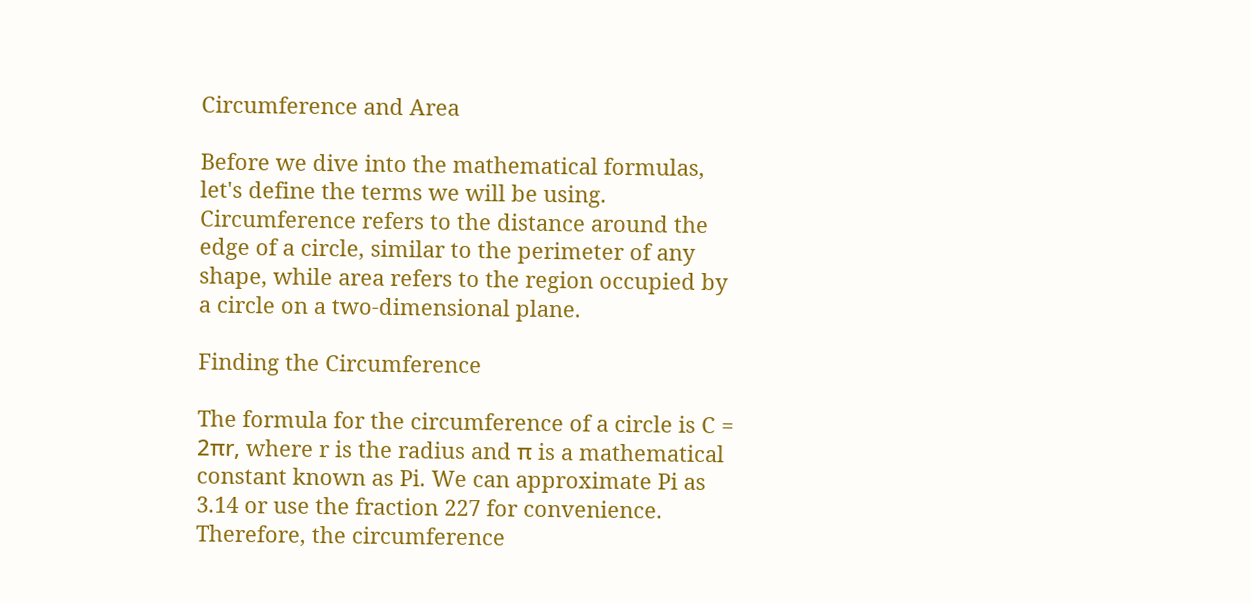Circumference and Area

Before we dive into the mathematical formulas, let's define the terms we will be using. Circumference refers to the distance around the edge of a circle, similar to the perimeter of any shape, while area refers to the region occupied by a circle on a two-dimensional plane.

Finding the Circumference

The formula for the circumference of a circle is C = 2πr, where r is the radius and π is a mathematical constant known as Pi. We can approximate Pi as 3.14 or use the fraction 227 for convenience. Therefore, the circumference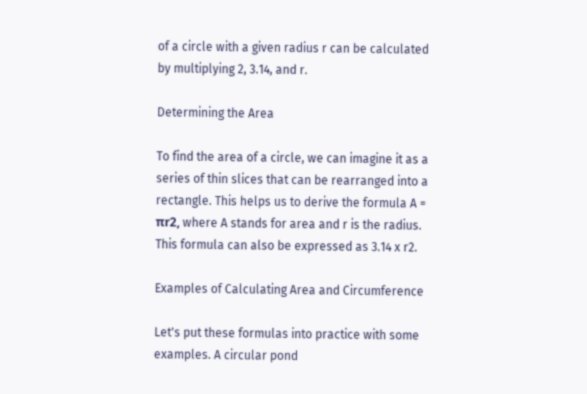of a circle with a given radius r can be calculated by multiplying 2, 3.14, and r.

Determining the Area

To find the area of a circle, we can imagine it as a series of thin slices that can be rearranged into a rectangle. This helps us to derive the formula A = πr2, where A stands for area and r is the radius. This formula can also be expressed as 3.14 x r2.

Examples of Calculating Area and Circumference

Let's put these formulas into practice with some examples. A circular pond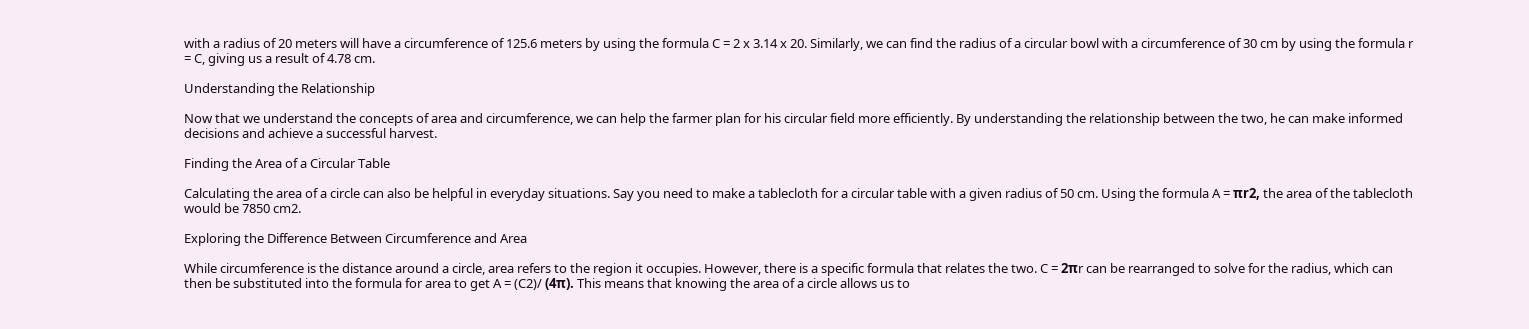with a radius of 20 meters will have a circumference of 125.6 meters by using the formula C = 2 x 3.14 x 20. Similarly, we can find the radius of a circular bowl with a circumference of 30 cm by using the formula r = C, giving us a result of 4.78 cm.

Understanding the Relationship

Now that we understand the concepts of area and circumference, we can help the farmer plan for his circular field more efficiently. By understanding the relationship between the two, he can make informed decisions and achieve a successful harvest.

Finding the Area of a Circular Table

Calculating the area of a circle can also be helpful in everyday situations. Say you need to make a tablecloth for a circular table with a given radius of 50 cm. Using the formula A = πr2, the area of the tablecloth would be 7850 cm2.

Exploring the Difference Between Circumference and Area

While circumference is the distance around a circle, area refers to the region it occupies. However, there is a specific formula that relates the two. C = 2πr can be rearranged to solve for the radius, which can then be substituted into the formula for area to get A = (C2)/ (4π). This means that knowing the area of a circle allows us to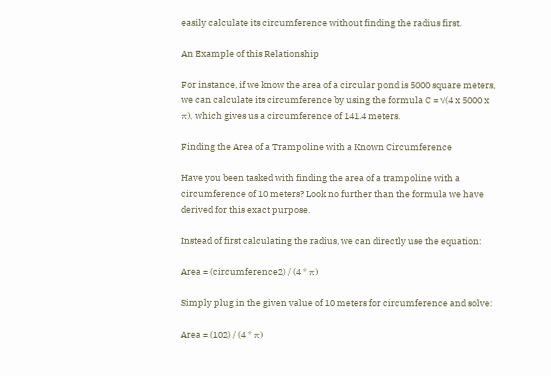easily calculate its circumference without finding the radius first.

An Example of this Relationship

For instance, if we know the area of a circular pond is 5000 square meters, we can calculate its circumference by using the formula C = √(4 x 5000 x π), which gives us a circumference of 141.4 meters.

Finding the Area of a Trampoline with a Known Circumference

Have you been tasked with finding the area of a trampoline with a circumference of 10 meters? Look no further than the formula we have derived for this exact purpose.

Instead of first calculating the radius, we can directly use the equation:

Area = (circumference2) / (4 * π)

Simply plug in the given value of 10 meters for circumference and solve:

Area = (102) / (4 * π)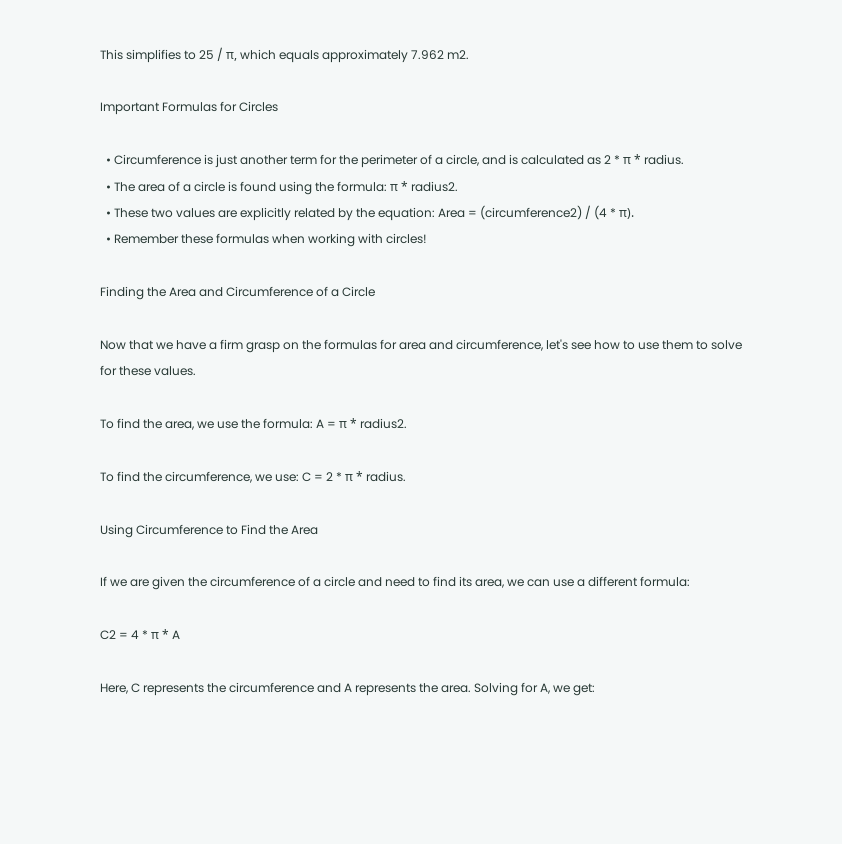This simplifies to 25 / π, which equals approximately 7.962 m2.

Important Formulas for Circles

  • Circumference is just another term for the perimeter of a circle, and is calculated as 2 * π * radius.
  • The area of a circle is found using the formula: π * radius2.
  • These two values are explicitly related by the equation: Area = (circumference2) / (4 * π).
  • Remember these formulas when working with circles!

Finding the Area and Circumference of a Circle

Now that we have a firm grasp on the formulas for area and circumference, let's see how to use them to solve for these values.

To find the area, we use the formula: A = π * radius2.

To find the circumference, we use: C = 2 * π * radius.

Using Circumference to Find the Area

If we are given the circumference of a circle and need to find its area, we can use a different formula:

C2 = 4 * π * A

Here, C represents the circumference and A represents the area. Solving for A, we get: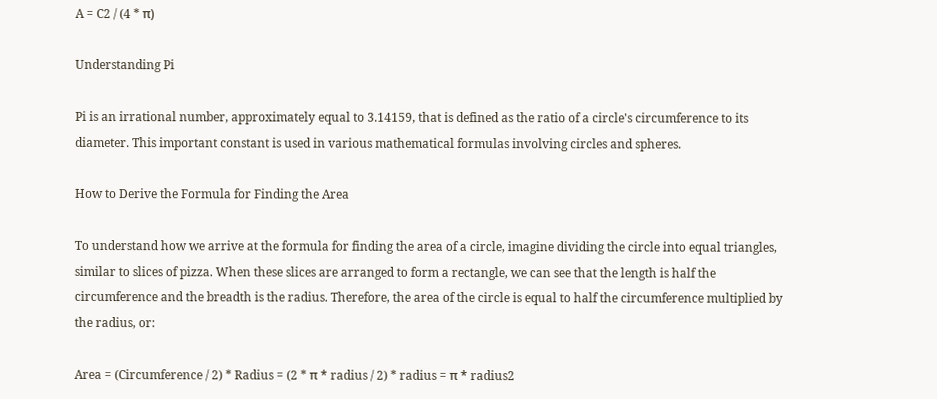A = C2 / (4 * π)

Understanding Pi

Pi is an irrational number, approximately equal to 3.14159, that is defined as the ratio of a circle's circumference to its diameter. This important constant is used in various mathematical formulas involving circles and spheres.

How to Derive the Formula for Finding the Area

To understand how we arrive at the formula for finding the area of a circle, imagine dividing the circle into equal triangles, similar to slices of pizza. When these slices are arranged to form a rectangle, we can see that the length is half the circumference and the breadth is the radius. Therefore, the area of the circle is equal to half the circumference multiplied by the radius, or:

Area = (Circumference / 2) * Radius = (2 * π * radius / 2) * radius = π * radius2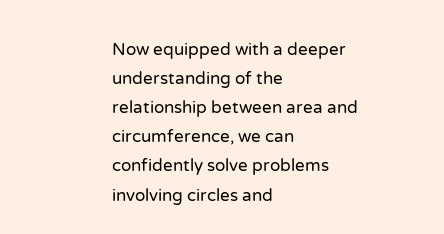Now equipped with a deeper understanding of the relationship between area and circumference, we can confidently solve problems involving circles and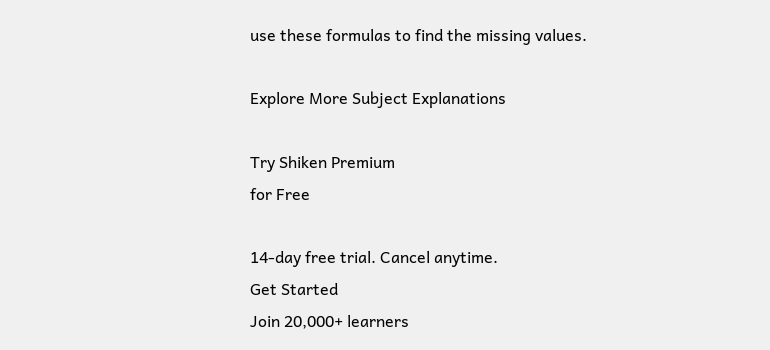use these formulas to find the missing values.

Explore More Subject Explanations

Try Shiken Premium
for Free

14-day free trial. Cancel anytime.
Get Started
Join 20,000+ learners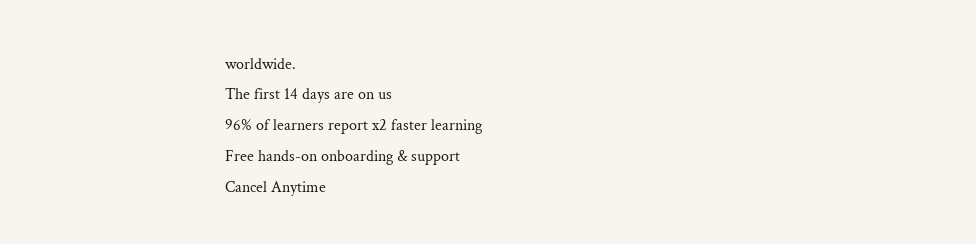worldwide.
The first 14 days are on us
96% of learners report x2 faster learning
Free hands-on onboarding & support
Cancel Anytime